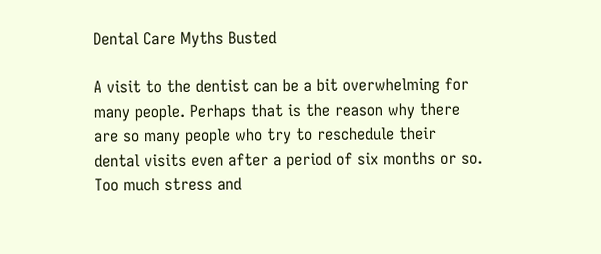Dental Care Myths Busted

A visit to the dentist can be a bit overwhelming for many people. Perhaps that is the reason why there are so many people who try to reschedule their dental visits even after a period of six months or so. Too much stress and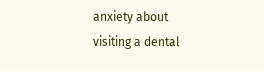anxiety about visiting a dental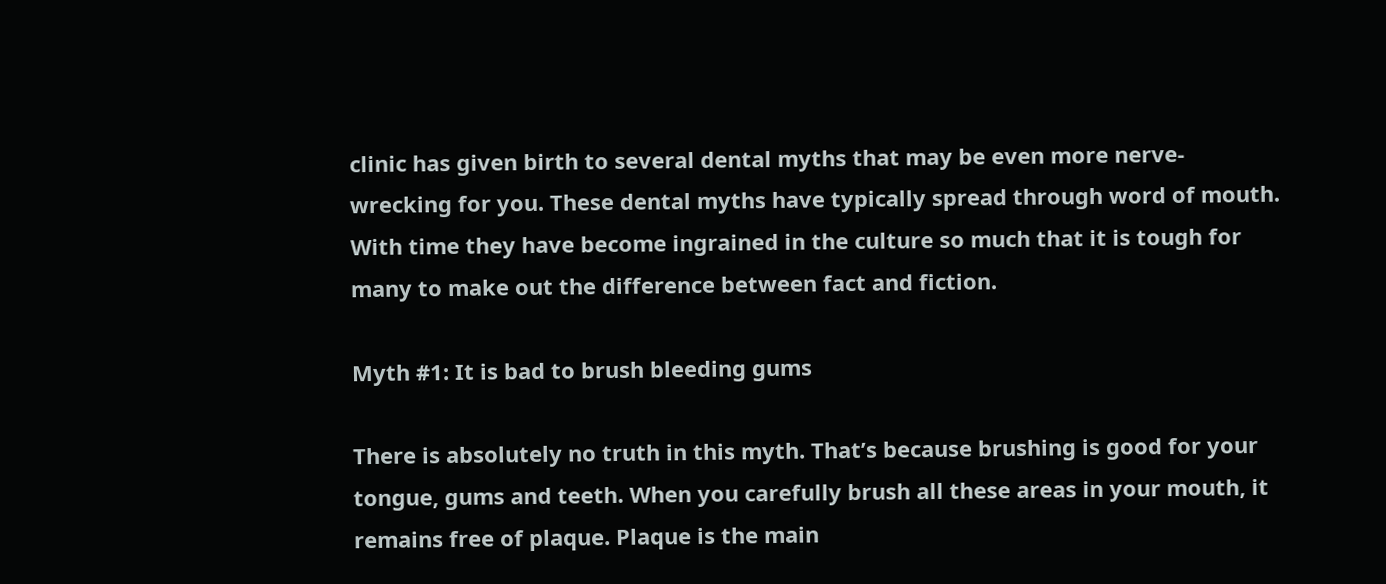clinic has given birth to several dental myths that may be even more nerve-wrecking for you. These dental myths have typically spread through word of mouth. With time they have become ingrained in the culture so much that it is tough for many to make out the difference between fact and fiction.

Myth #1: It is bad to brush bleeding gums

There is absolutely no truth in this myth. That’s because brushing is good for your tongue, gums and teeth. When you carefully brush all these areas in your mouth, it remains free of plaque. Plaque is the main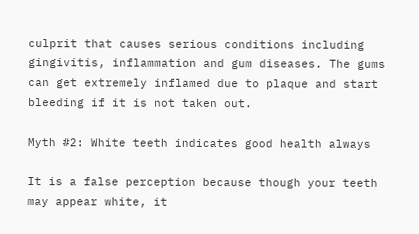culprit that causes serious conditions including gingivitis, inflammation and gum diseases. The gums can get extremely inflamed due to plaque and start bleeding if it is not taken out.

Myth #2: White teeth indicates good health always

It is a false perception because though your teeth may appear white, it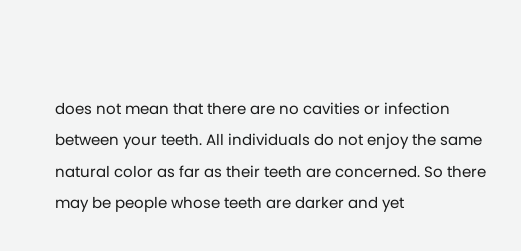does not mean that there are no cavities or infection between your teeth. All individuals do not enjoy the same natural color as far as their teeth are concerned. So there may be people whose teeth are darker and yet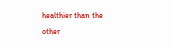healthier than the other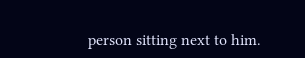person sitting next to him.